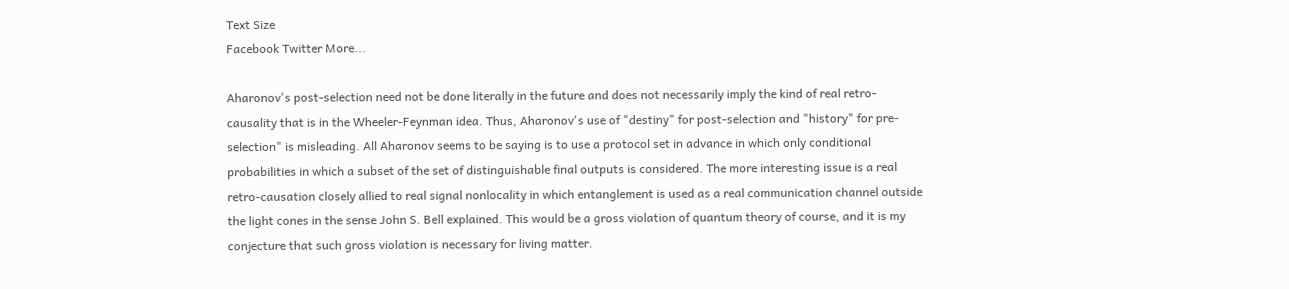Text Size
Facebook Twitter More...

Aharonov's post-selection need not be done literally in the future and does not necessarily imply the kind of real retro-causality that is in the Wheeler-Feynman idea. Thus, Aharonov's use of "destiny" for post-selection and "history" for pre-selection" is misleading. All Aharonov seems to be saying is to use a protocol set in advance in which only conditional probabilities in which a subset of the set of distinguishable final outputs is considered. The more interesting issue is a real retro-causation closely allied to real signal nonlocality in which entanglement is used as a real communication channel outside the light cones in the sense John S. Bell explained. This would be a gross violation of quantum theory of course, and it is my conjecture that such gross violation is necessary for living matter.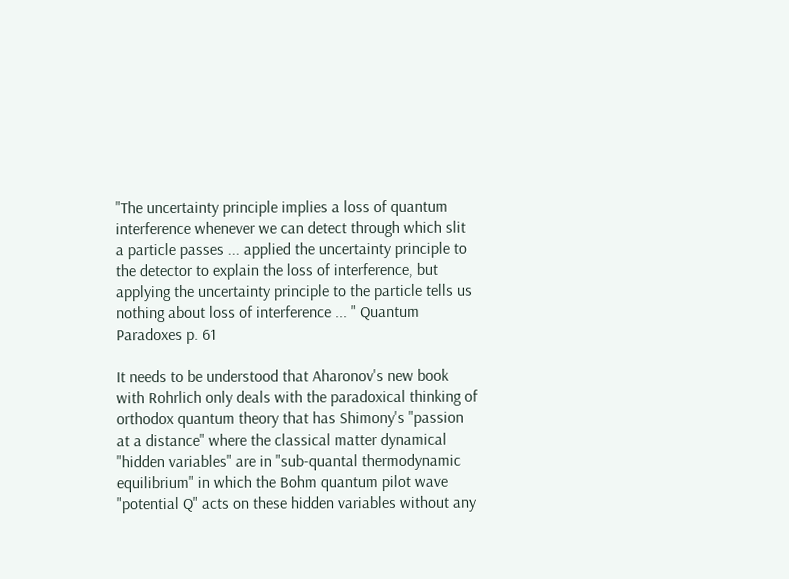"The uncertainty principle implies a loss of quantum interference whenever we can detect through which slit a particle passes ... applied the uncertainty principle to the detector to explain the loss of interference, but applying the uncertainty principle to the particle tells us nothing about loss of interference ... " Quantum Paradoxes p. 61

It needs to be understood that Aharonov's new book with Rohrlich only deals with the paradoxical thinking of orthodox quantum theory that has Shimony's "passion at a distance" where the classical matter dynamical "hidden variables" are in "sub-quantal thermodynamic equilibrium" in which the Bohm quantum pilot wave "potential Q" acts on these hidden variables without any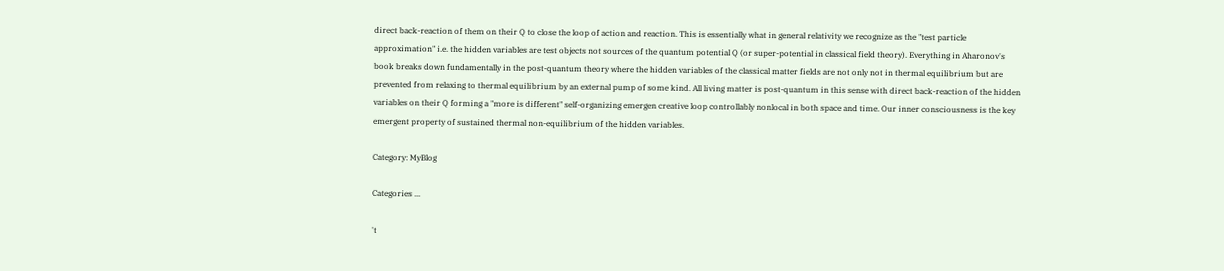direct back-reaction of them on their Q to close the loop of action and reaction. This is essentially what in general relativity we recognize as the "test particle approximation" i.e. the hidden variables are test objects not sources of the quantum potential Q (or super-potential in classical field theory). Everything in Aharonov's book breaks down fundamentally in the post-quantum theory where the hidden variables of the classical matter fields are not only not in thermal equilibrium but are prevented from relaxing to thermal equilibrium by an external pump of some kind. All living matter is post-quantum in this sense with direct back-reaction of the hidden variables on their Q forming a "more is different" self-organizing emergen creative loop controllably nonlocal in both space and time. Our inner consciousness is the key emergent property of sustained thermal non-equilibrium of the hidden variables.

Category: MyBlog

Categories ...

't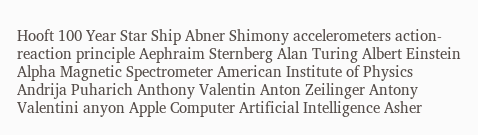Hooft 100 Year Star Ship Abner Shimony accelerometers action-reaction principle Aephraim Sternberg Alan Turing Albert Einstein Alpha Magnetic Spectrometer American Institute of Physics Andrija Puharich Anthony Valentin Anton Zeilinger Antony Valentini anyon Apple Computer Artificial Intelligence Asher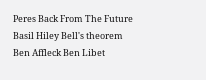Peres Back From The Future Basil Hiley Bell's theorem Ben Affleck Ben Libet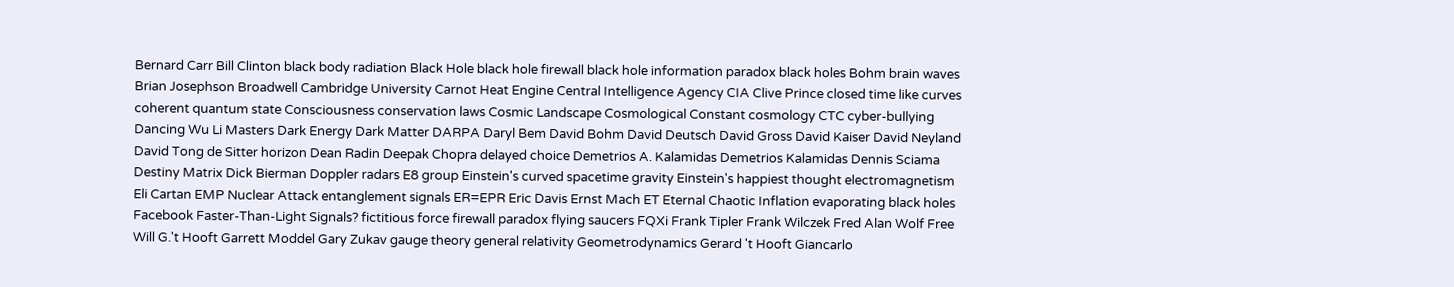Bernard Carr Bill Clinton black body radiation Black Hole black hole firewall black hole information paradox black holes Bohm brain waves Brian Josephson Broadwell Cambridge University Carnot Heat Engine Central Intelligence Agency CIA Clive Prince closed time like curves coherent quantum state Consciousness conservation laws Cosmic Landscape Cosmological Constant cosmology CTC cyber-bullying Dancing Wu Li Masters Dark Energy Dark Matter DARPA Daryl Bem David Bohm David Deutsch David Gross David Kaiser David Neyland David Tong de Sitter horizon Dean Radin Deepak Chopra delayed choice Demetrios A. Kalamidas Demetrios Kalamidas Dennis Sciama Destiny Matrix Dick Bierman Doppler radars E8 group Einstein's curved spacetime gravity Einstein's happiest thought electromagnetism Eli Cartan EMP Nuclear Attack entanglement signals ER=EPR Eric Davis Ernst Mach ET Eternal Chaotic Inflation evaporating black holes Facebook Faster-Than-Light Signals? fictitious force firewall paradox flying saucers FQXi Frank Tipler Frank Wilczek Fred Alan Wolf Free Will G.'t Hooft Garrett Moddel Gary Zukav gauge theory general relativity Geometrodynamics Gerard 't Hooft Giancarlo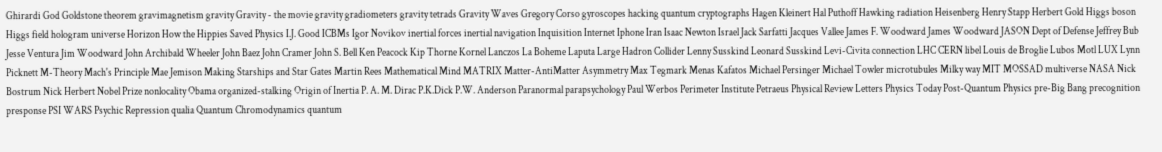Ghirardi God Goldstone theorem gravimagnetism gravity Gravity - the movie gravity gradiometers gravity tetrads Gravity Waves Gregory Corso gyroscopes hacking quantum cryptographs Hagen Kleinert Hal Puthoff Hawking radiation Heisenberg Henry Stapp Herbert Gold Higgs boson Higgs field hologram universe Horizon How the Hippies Saved Physics I.J. Good ICBMs Igor Novikov inertial forces inertial navigation Inquisition Internet Iphone Iran Isaac Newton Israel Jack Sarfatti Jacques Vallee James F. Woodward James Woodward JASON Dept of Defense Jeffrey Bub Jesse Ventura Jim Woodward John Archibald Wheeler John Baez John Cramer John S. Bell Ken Peacock Kip Thorne Kornel Lanczos La Boheme Laputa Large Hadron Collider Lenny Susskind Leonard Susskind Levi-Civita connection LHC CERN libel Louis de Broglie Lubos Motl LUX Lynn Picknett M-Theory Mach's Principle Mae Jemison Making Starships and Star Gates Martin Rees Mathematical Mind MATRIX Matter-AntiMatter Asymmetry Max Tegmark Menas Kafatos Michael Persinger Michael Towler microtubules Milky way MIT MOSSAD multiverse NASA Nick Bostrum Nick Herbert Nobel Prize nonlocality Obama organized-stalking Origin of Inertia P. A. M. Dirac P.K.Dick P.W. Anderson Paranormal parapsychology Paul Werbos Perimeter Institute Petraeus Physical Review Letters Physics Today Post-Quantum Physics pre-Big Bang precognition presponse PSI WARS Psychic Repression qualia Quantum Chromodynamics quantum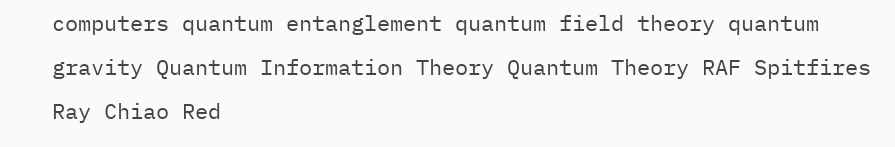computers quantum entanglement quantum field theory quantum gravity Quantum Information Theory Quantum Theory RAF Spitfires Ray Chiao Red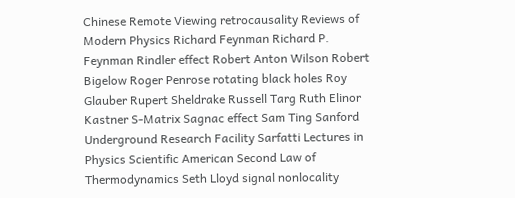Chinese Remote Viewing retrocausality Reviews of Modern Physics Richard Feynman Richard P. Feynman Rindler effect Robert Anton Wilson Robert Bigelow Roger Penrose rotating black holes Roy Glauber Rupert Sheldrake Russell Targ Ruth Elinor Kastner S-Matrix Sagnac effect Sam Ting Sanford Underground Research Facility Sarfatti Lectures in Physics Scientific American Second Law of Thermodynamics Seth Lloyd signal nonlocality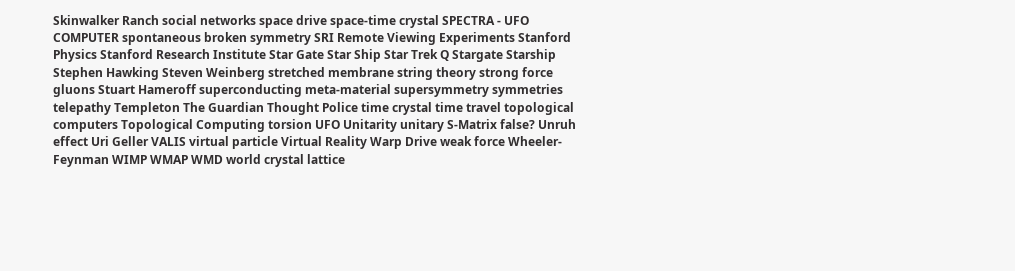Skinwalker Ranch social networks space drive space-time crystal SPECTRA - UFO COMPUTER spontaneous broken symmetry SRI Remote Viewing Experiments Stanford Physics Stanford Research Institute Star Gate Star Ship Star Trek Q Stargate Starship Stephen Hawking Steven Weinberg stretched membrane string theory strong force gluons Stuart Hameroff superconducting meta-material supersymmetry symmetries telepathy Templeton The Guardian Thought Police time crystal time travel topological computers Topological Computing torsion UFO Unitarity unitary S-Matrix false? Unruh effect Uri Geller VALIS virtual particle Virtual Reality Warp Drive weak force Wheeler-Feynman WIMP WMAP WMD world crystal lattice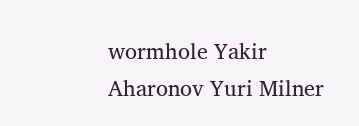wormhole Yakir Aharonov Yuri Milner